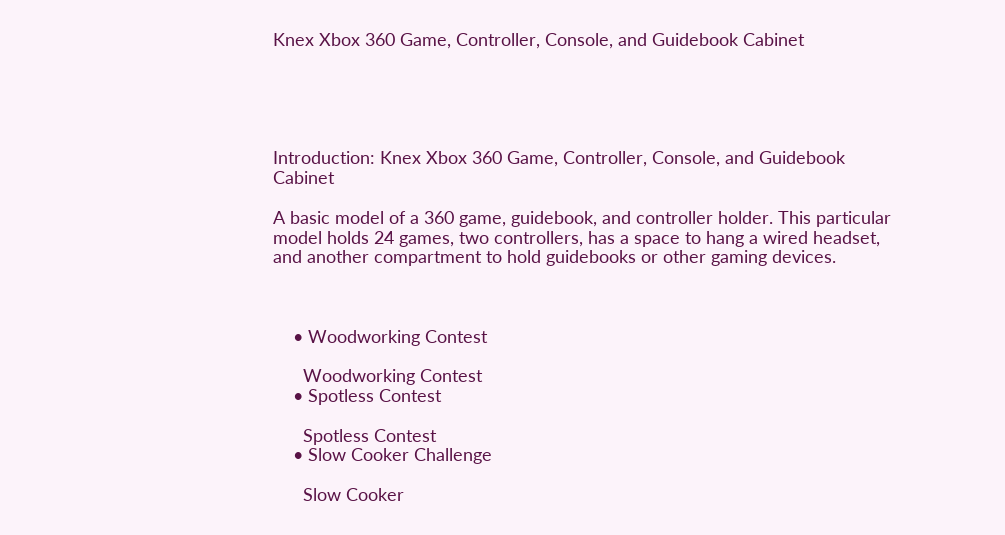Knex Xbox 360 Game, Controller, Console, and Guidebook Cabinet





Introduction: Knex Xbox 360 Game, Controller, Console, and Guidebook Cabinet

A basic model of a 360 game, guidebook, and controller holder. This particular model holds 24 games, two controllers, has a space to hang a wired headset, and another compartment to hold guidebooks or other gaming devices.



    • Woodworking Contest

      Woodworking Contest
    • Spotless Contest

      Spotless Contest
    • Slow Cooker Challenge

      Slow Cooker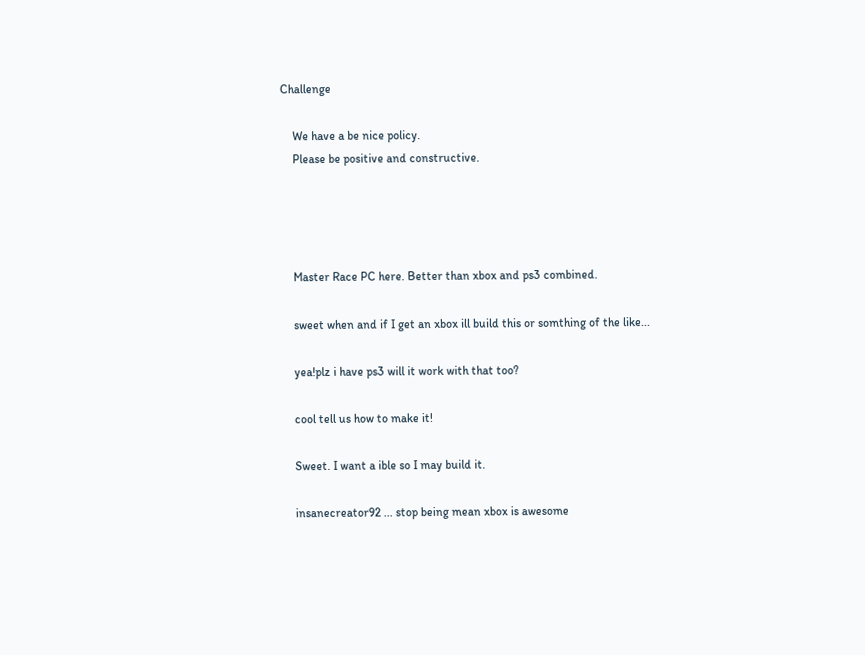Challenge

    We have a be nice policy.
    Please be positive and constructive.




    Master Race PC here. Better than xbox and ps3 combined.

    sweet when and if I get an xbox ill build this or somthing of the like...

    yea!plz i have ps3 will it work with that too?

    cool tell us how to make it!

    Sweet. I want a ible so I may build it.

    insanecreator92 ... stop being mean xbox is awesome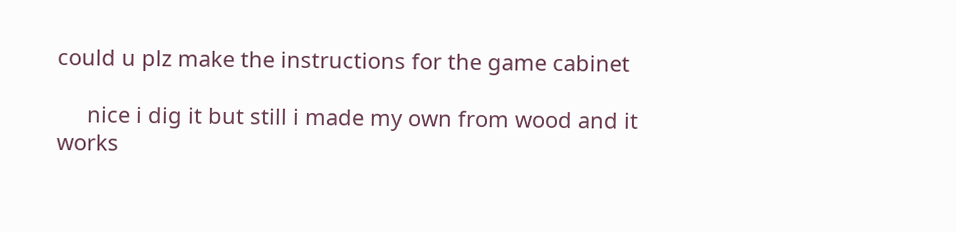could u plz make the instructions for the game cabinet

     nice i dig it but still i made my own from wood and it works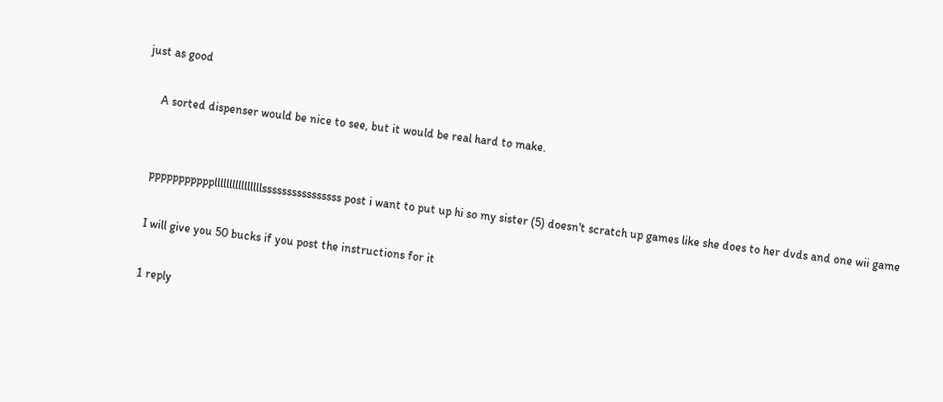just as good

     A sorted dispenser would be nice to see, but it would be real hard to make.


    pppppppppppllllllllllllllllssssssssssssssss post i want to put up hi so my sister (5) doesn't scratch up games like she does to her dvds and one wii game

    I will give you 50 bucks if you post the instructions for it

    1 reply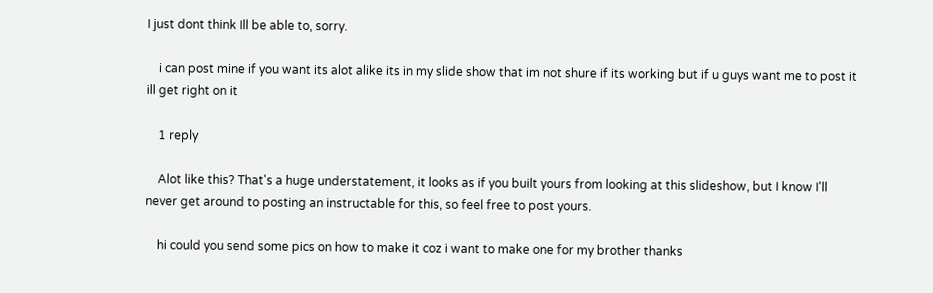I just dont think Ill be able to, sorry.

    i can post mine if you want its alot alike its in my slide show that im not shure if its working but if u guys want me to post it ill get right on it

    1 reply

    Alot like this? That's a huge understatement, it looks as if you built yours from looking at this slideshow, but I know I'll never get around to posting an instructable for this, so feel free to post yours.

    hi could you send some pics on how to make it coz i want to make one for my brother thanks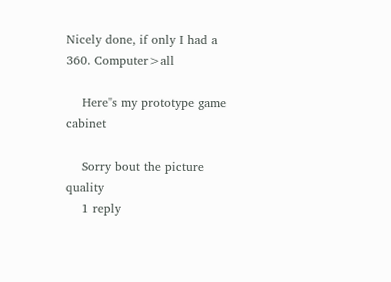Nicely done, if only I had a 360. Computer>all

    Here"s my prototype game cabinet

    Sorry bout the picture quality
    1 reply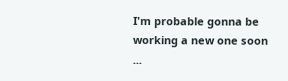I'm probable gonna be working a new one soon ...